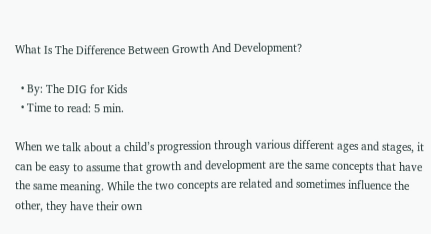What Is The Difference Between Growth And Development?

  • By: The DIG for Kids
  • Time to read: 5 min.

When we talk about a child’s progression through various different ages and stages, it can be easy to assume that growth and development are the same concepts that have the same meaning. While the two concepts are related and sometimes influence the other, they have their own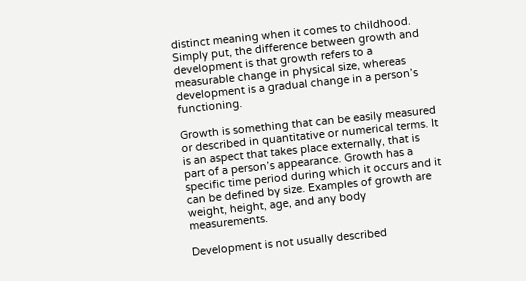distinct meaning when it comes to childhood. Simply put, the difference between growth and development is that growth refers to a measurable change in physical size, whereas development is a gradual change in a person’s functioning.

Growth is something that can be easily measured or described in quantitative or numerical terms. It is an aspect that takes place externally, that is part of a person’s appearance. Growth has a specific time period during which it occurs and it can be defined by size. Examples of growth are weight, height, age, and any body measurements.

Development is not usually described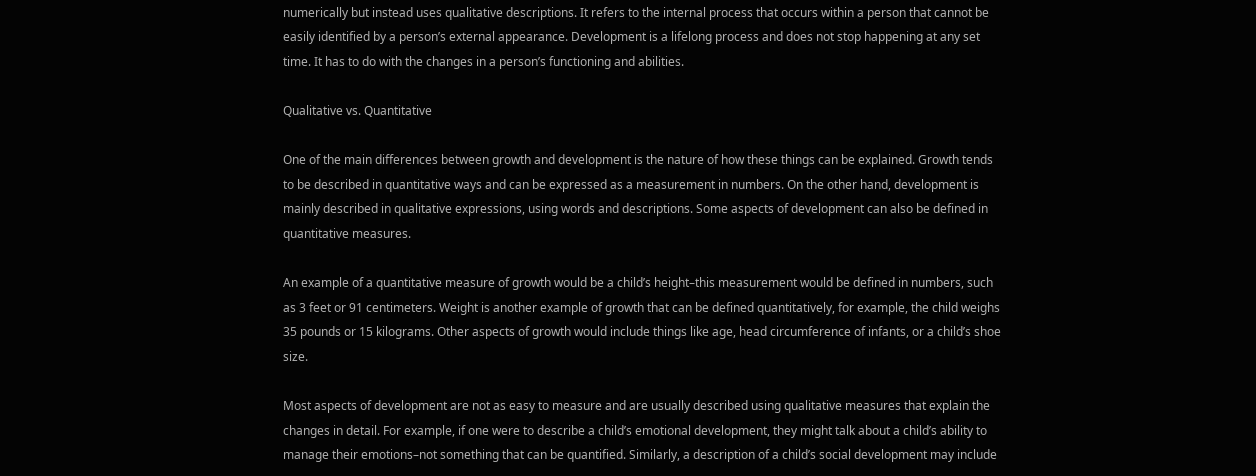numerically but instead uses qualitative descriptions. It refers to the internal process that occurs within a person that cannot be easily identified by a person’s external appearance. Development is a lifelong process and does not stop happening at any set time. It has to do with the changes in a person’s functioning and abilities.

Qualitative vs. Quantitative

One of the main differences between growth and development is the nature of how these things can be explained. Growth tends to be described in quantitative ways and can be expressed as a measurement in numbers. On the other hand, development is mainly described in qualitative expressions, using words and descriptions. Some aspects of development can also be defined in quantitative measures.

An example of a quantitative measure of growth would be a child’s height–this measurement would be defined in numbers, such as 3 feet or 91 centimeters. Weight is another example of growth that can be defined quantitatively, for example, the child weighs 35 pounds or 15 kilograms. Other aspects of growth would include things like age, head circumference of infants, or a child’s shoe size.

Most aspects of development are not as easy to measure and are usually described using qualitative measures that explain the changes in detail. For example, if one were to describe a child’s emotional development, they might talk about a child’s ability to manage their emotions–not something that can be quantified. Similarly, a description of a child’s social development may include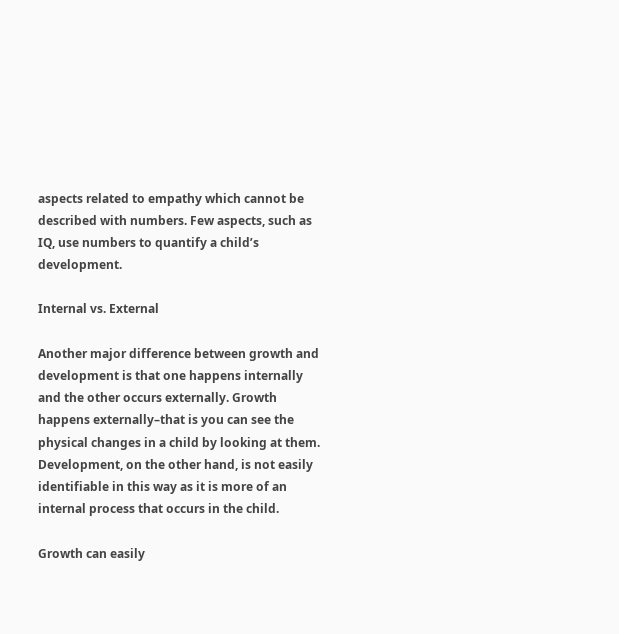aspects related to empathy which cannot be described with numbers. Few aspects, such as IQ, use numbers to quantify a child’s development.

Internal vs. External

Another major difference between growth and development is that one happens internally and the other occurs externally. Growth happens externally–that is you can see the physical changes in a child by looking at them. Development, on the other hand, is not easily identifiable in this way as it is more of an internal process that occurs in the child.

Growth can easily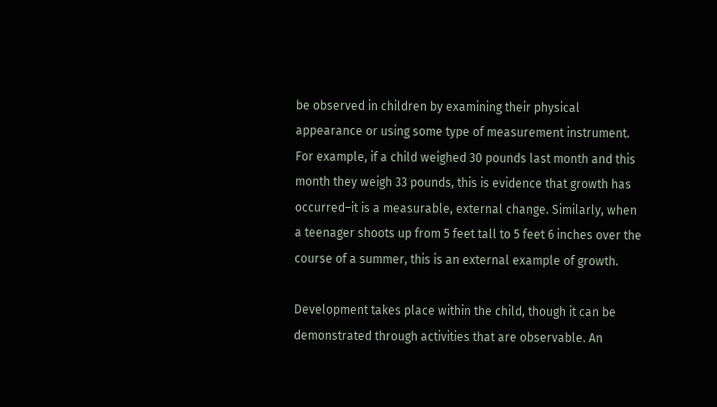be observed in children by examining their physical appearance or using some type of measurement instrument. For example, if a child weighed 30 pounds last month and this month they weigh 33 pounds, this is evidence that growth has occurred–it is a measurable, external change. Similarly, when a teenager shoots up from 5 feet tall to 5 feet 6 inches over the course of a summer, this is an external example of growth.

Development takes place within the child, though it can be demonstrated through activities that are observable. An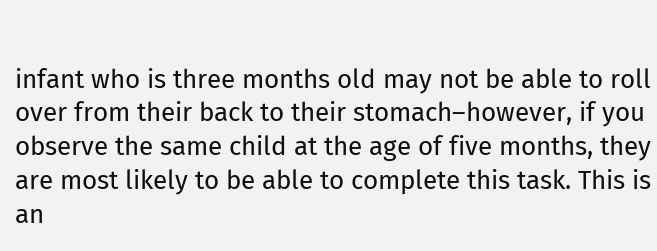infant who is three months old may not be able to roll over from their back to their stomach–however, if you observe the same child at the age of five months, they are most likely to be able to complete this task. This is an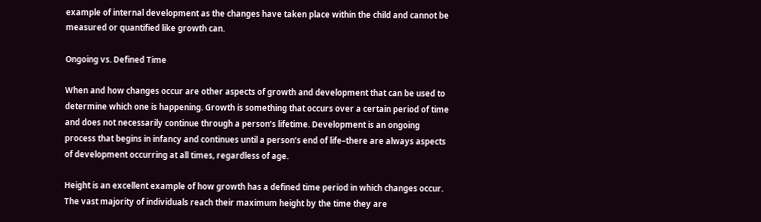example of internal development as the changes have taken place within the child and cannot be measured or quantified like growth can.

Ongoing vs. Defined Time

When and how changes occur are other aspects of growth and development that can be used to determine which one is happening. Growth is something that occurs over a certain period of time and does not necessarily continue through a person’s lifetime. Development is an ongoing process that begins in infancy and continues until a person’s end of life–there are always aspects of development occurring at all times, regardless of age.

Height is an excellent example of how growth has a defined time period in which changes occur. The vast majority of individuals reach their maximum height by the time they are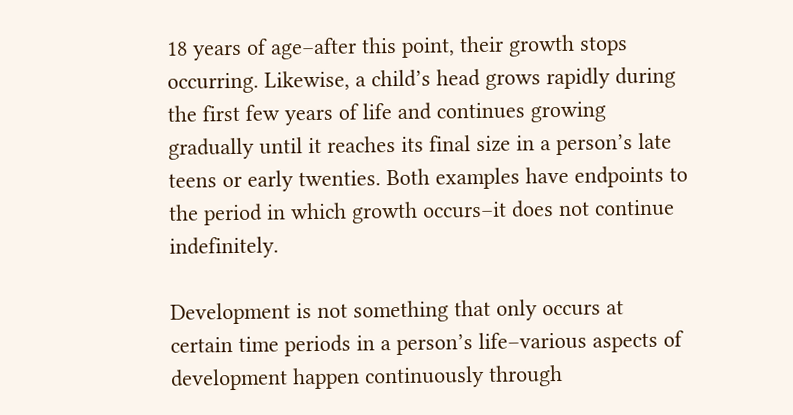18 years of age–after this point, their growth stops occurring. Likewise, a child’s head grows rapidly during the first few years of life and continues growing gradually until it reaches its final size in a person’s late teens or early twenties. Both examples have endpoints to the period in which growth occurs–it does not continue indefinitely.

Development is not something that only occurs at certain time periods in a person’s life–various aspects of development happen continuously through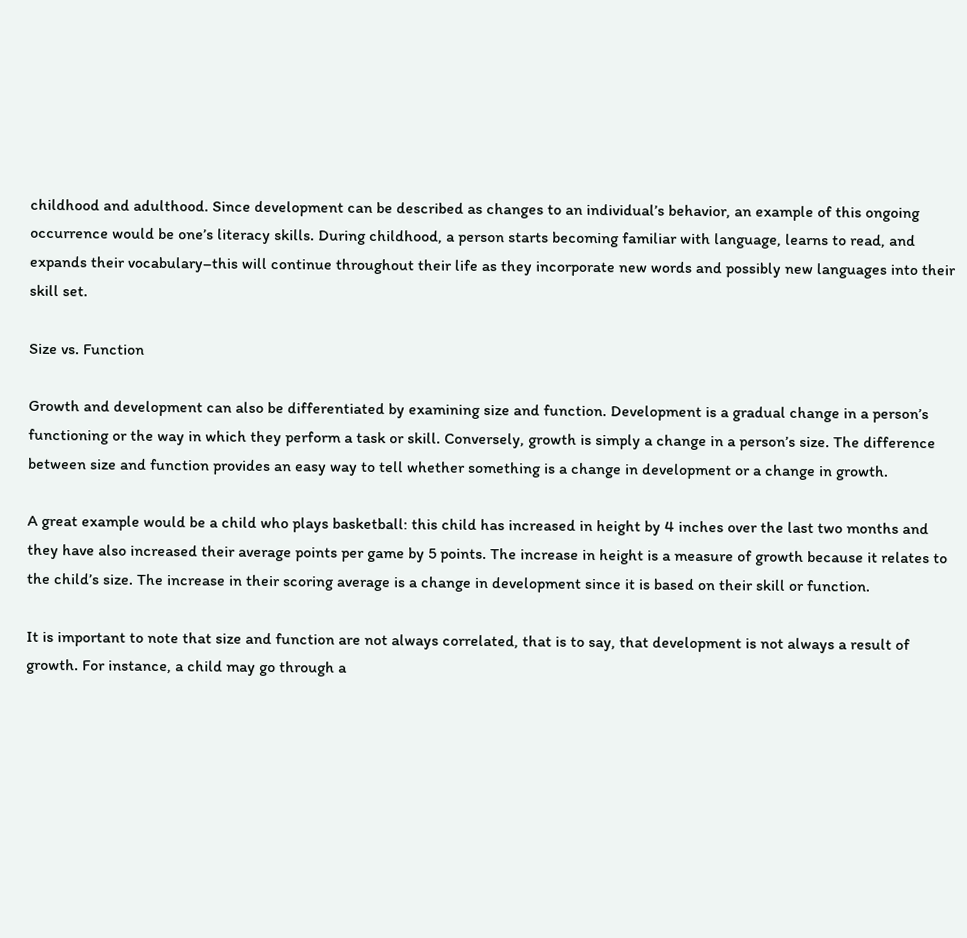childhood and adulthood. Since development can be described as changes to an individual’s behavior, an example of this ongoing occurrence would be one’s literacy skills. During childhood, a person starts becoming familiar with language, learns to read, and expands their vocabulary–this will continue throughout their life as they incorporate new words and possibly new languages into their skill set.

Size vs. Function

Growth and development can also be differentiated by examining size and function. Development is a gradual change in a person’s functioning or the way in which they perform a task or skill. Conversely, growth is simply a change in a person’s size. The difference between size and function provides an easy way to tell whether something is a change in development or a change in growth.

A great example would be a child who plays basketball: this child has increased in height by 4 inches over the last two months and they have also increased their average points per game by 5 points. The increase in height is a measure of growth because it relates to the child’s size. The increase in their scoring average is a change in development since it is based on their skill or function.

It is important to note that size and function are not always correlated, that is to say, that development is not always a result of growth. For instance, a child may go through a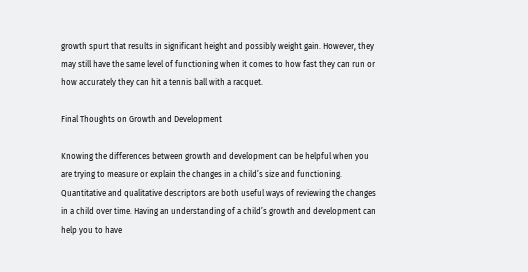growth spurt that results in significant height and possibly weight gain. However, they may still have the same level of functioning when it comes to how fast they can run or how accurately they can hit a tennis ball with a racquet.

Final Thoughts on Growth and Development

Knowing the differences between growth and development can be helpful when you are trying to measure or explain the changes in a child’s size and functioning. Quantitative and qualitative descriptors are both useful ways of reviewing the changes in a child over time. Having an understanding of a child’s growth and development can help you to have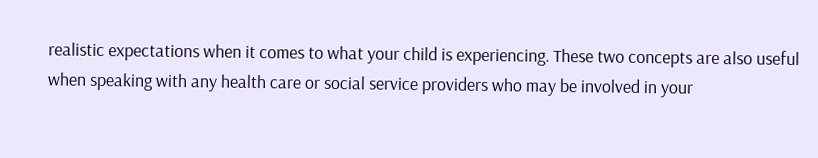realistic expectations when it comes to what your child is experiencing. These two concepts are also useful when speaking with any health care or social service providers who may be involved in your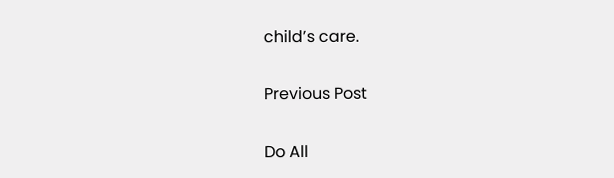child’s care.

Previous Post

Do All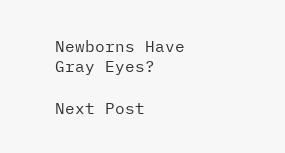Newborns Have Gray Eyes?

Next Post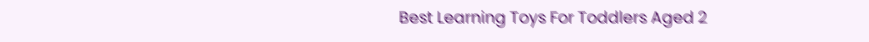Best Learning Toys For Toddlers Aged 2